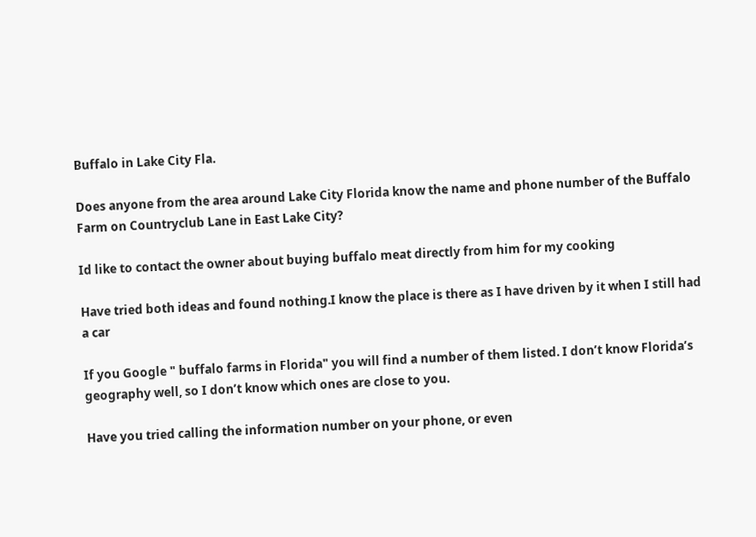Buffalo in Lake City Fla.

Does anyone from the area around Lake City Florida know the name and phone number of the Buffalo Farm on Countryclub Lane in East Lake City?

Id like to contact the owner about buying buffalo meat directly from him for my cooking

Have tried both ideas and found nothing.I know the place is there as I have driven by it when I still had a car

If you Google " buffalo farms in Florida" you will find a number of them listed. I don’t know Florida’s geography well, so I don’t know which ones are close to you.

Have you tried calling the information number on your phone, or even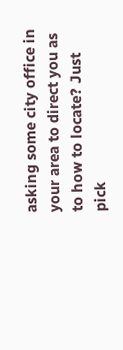asking some city office in your area to direct you as to how to locate? Just pick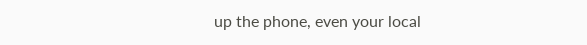up the phone, even your local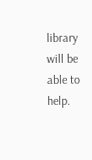library will be able to help.